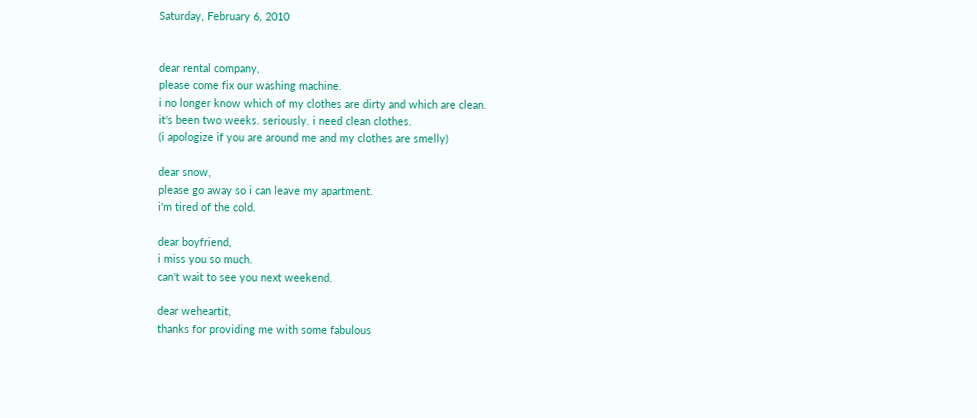Saturday, February 6, 2010


dear rental company,
please come fix our washing machine.
i no longer know which of my clothes are dirty and which are clean.
it's been two weeks. seriously. i need clean clothes.
(i apologize if you are around me and my clothes are smelly)

dear snow,
please go away so i can leave my apartment.
i'm tired of the cold.

dear boyfriend,
i miss you so much.
can't wait to see you next weekend.

dear weheartit,
thanks for providing me with some fabulous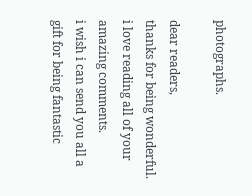photographs.

dear readers,
thanks for being wonderful.
i love reading all of your amazing comments.
i wish i can send you all a gift for being fantastic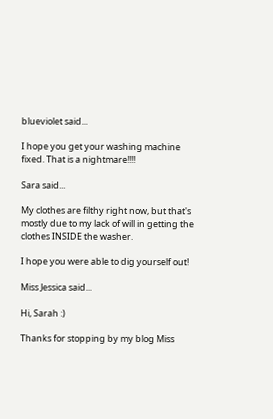blueviolet said...

I hope you get your washing machine fixed. That is a nightmare!!!!

Sara said...

My clothes are filthy right now, but that's mostly due to my lack of will in getting the clothes INSIDE the washer.

I hope you were able to dig yourself out!

Miss Jessica said...

Hi, Sarah :)

Thanks for stopping by my blog Miss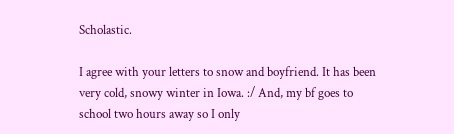Scholastic.

I agree with your letters to snow and boyfriend. It has been very cold, snowy winter in Iowa. :/ And, my bf goes to school two hours away so I only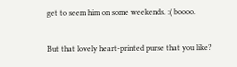get to seem him on some weekends. :( boooo.

But that lovely heart-printed purse that you like?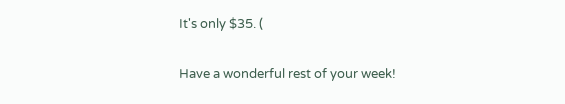It's only $35. (

Have a wonderful rest of your week!